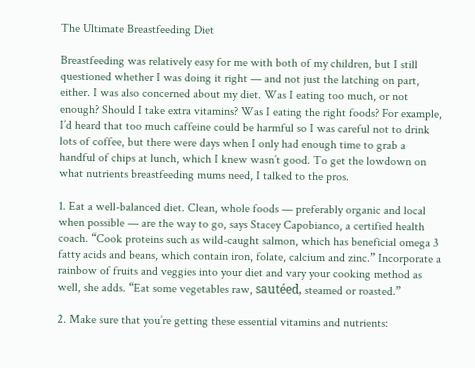The Ultimate Breastfeeding Diet

Breastfeeding was relatively easy for me with both of my children, but I still questioned whether I was doing it right — and not just the latching on part, either. I was also concerned about my diet. Was I eating too much, or not enough? Should I take extra vitamins? Was I eating the right foods? For example, I’d heard that too much caffeine could be harmful so I was careful not to drink lots of coffee, but there were days when I only had enough time to grab a handful of chips at lunch, which I knew wasn’t good. To get the lowdown on what nutrients breastfeeding mums need, I talked to the pros.

1. Eat a well-balanced diet. Clean, whole foods — preferably organic and local when possible — are the way to go, says Stacey Capobianco, a certified health coach. “Cook proteins such as wild-caught salmon, which has beneficial omega 3 fatty acids and beans, which contain iron, folate, calcium and zinc.” Incorporate a rainbow of fruits and veggies into your diet and vary your cooking method as well, she adds. “Eat some vegetables raw, sautéed, steamed or roasted.”

2. Make sure that you’re getting these essential vitamins and nutrients: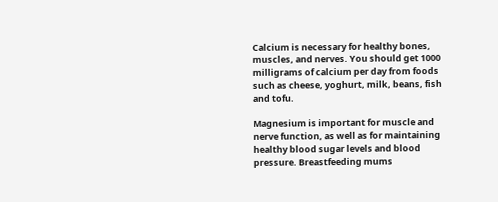Calcium is necessary for healthy bones, muscles, and nerves. You should get 1000 milligrams of calcium per day from foods such as cheese, yoghurt, milk, beans, fish and tofu.

Magnesium is important for muscle and nerve function, as well as for maintaining healthy blood sugar levels and blood pressure. Breastfeeding mums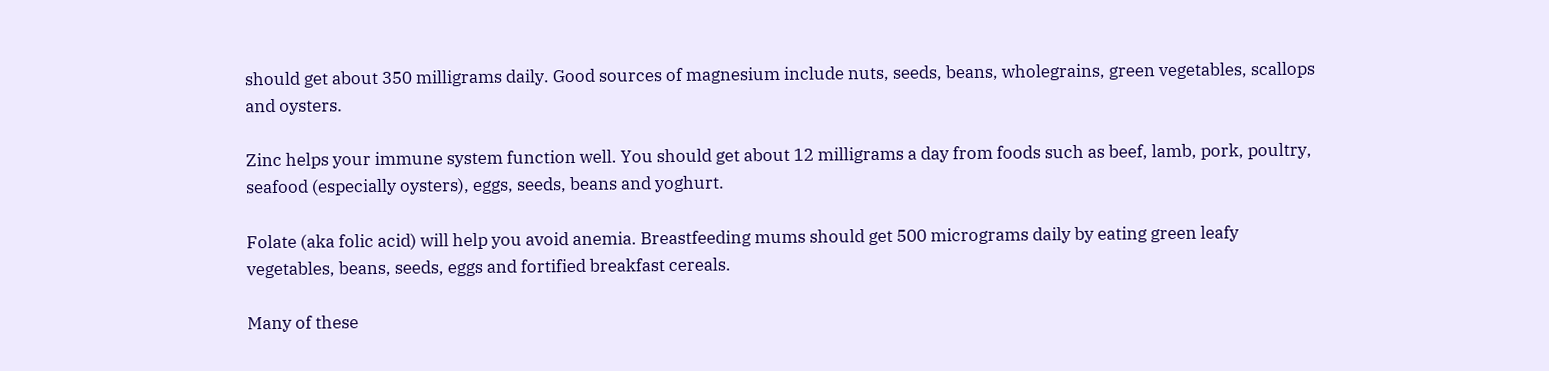should get about 350 milligrams daily. Good sources of magnesium include nuts, seeds, beans, wholegrains, green vegetables, scallops and oysters.

Zinc helps your immune system function well. You should get about 12 milligrams a day from foods such as beef, lamb, pork, poultry, seafood (especially oysters), eggs, seeds, beans and yoghurt.

Folate (aka folic acid) will help you avoid anemia. Breastfeeding mums should get 500 micrograms daily by eating green leafy vegetables, beans, seeds, eggs and fortified breakfast cereals.

Many of these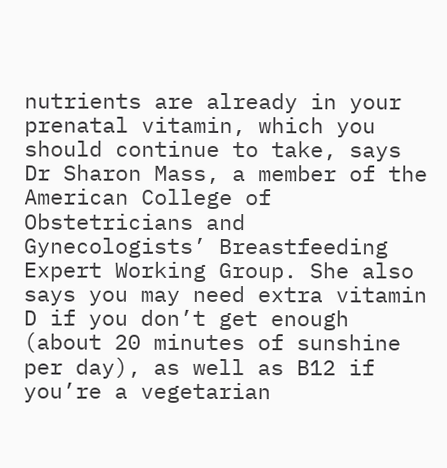nutrients are already in your prenatal vitamin, which you should continue to take, says Dr Sharon Mass, a member of the American College of Obstetricians and Gynecologists’ Breastfeeding Expert Working Group. She also says you may need extra vitamin D if you don’t get enough (about 20 minutes of sunshine per day), as well as B12 if you’re a vegetarian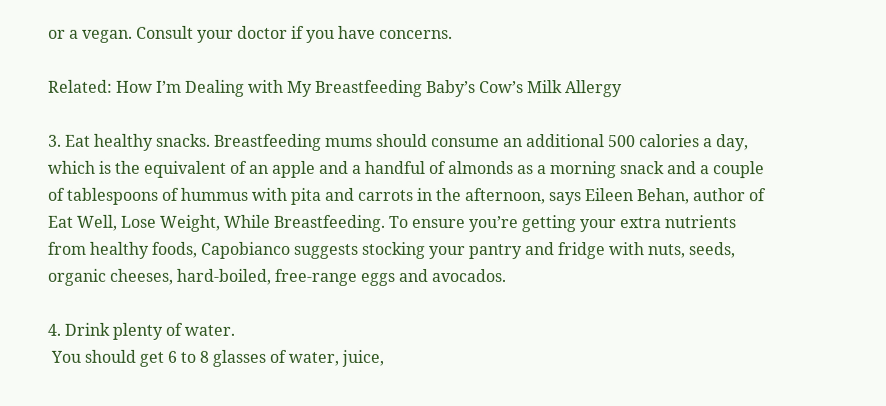or a vegan. Consult your doctor if you have concerns.

Related: How I’m Dealing with My Breastfeeding Baby’s Cow’s Milk Allergy

3. Eat healthy snacks. Breastfeeding mums should consume an additional 500 calories a day, which is the equivalent of an apple and a handful of almonds as a morning snack and a couple of tablespoons of hummus with pita and carrots in the afternoon, says Eileen Behan, author of Eat Well, Lose Weight, While Breastfeeding. To ensure you’re getting your extra nutrients from healthy foods, Capobianco suggests stocking your pantry and fridge with nuts, seeds, organic cheeses, hard-boiled, free-range eggs and avocados.

4. Drink plenty of water.
 You should get 6 to 8 glasses of water, juice,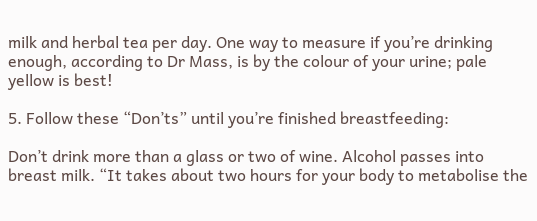milk and herbal tea per day. One way to measure if you’re drinking enough, according to Dr Mass, is by the colour of your urine; pale yellow is best!

5. Follow these “Don’ts” until you’re finished breastfeeding:

Don’t drink more than a glass or two of wine. Alcohol passes into breast milk. “It takes about two hours for your body to metabolise the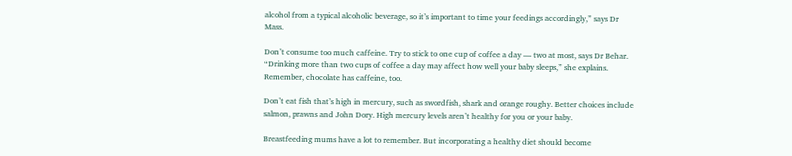alcohol from a typical alcoholic beverage, so it’s important to time your feedings accordingly,” says Dr Mass.

Don’t consume too much caffeine. Try to stick to one cup of coffee a day — two at most, says Dr Behar. “Drinking more than two cups of coffee a day may affect how well your baby sleeps,” she explains. Remember, chocolate has caffeine, too.

Don’t eat fish that’s high in mercury, such as swordfish, shark and orange roughy. Better choices include salmon, prawns and John Dory. High mercury levels aren’t healthy for you or your baby.

Breastfeeding mums have a lot to remember. But incorporating a healthy diet should become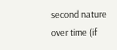second nature over time (if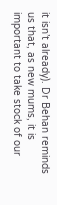it isn’t already). Dr Behan reminds us that, as new mums, it is important to take stock of our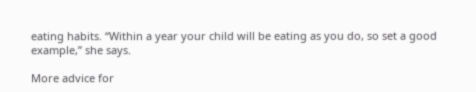eating habits. “Within a year your child will be eating as you do, so set a good example,” she says.

More advice for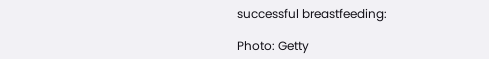successful breastfeeding:

Photo: Getty